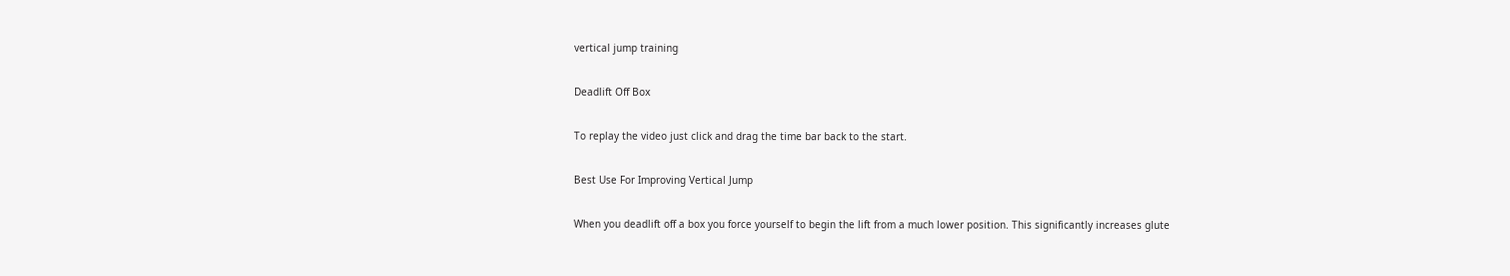vertical jump training

Deadlift Off Box

To replay the video just click and drag the time bar back to the start.

Best Use For Improving Vertical Jump

When you deadlift off a box you force yourself to begin the lift from a much lower position. This significantly increases glute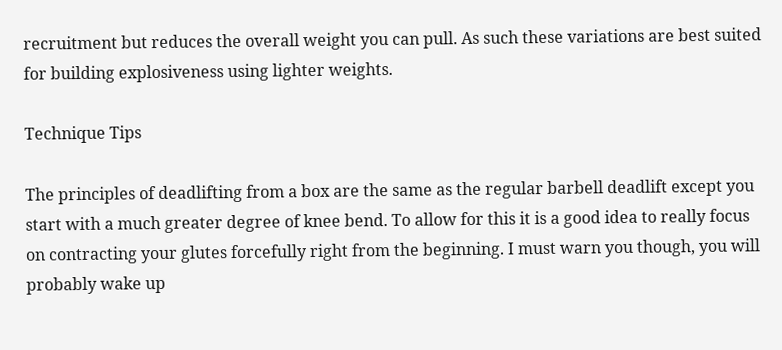recruitment but reduces the overall weight you can pull. As such these variations are best suited for building explosiveness using lighter weights.

Technique Tips

The principles of deadlifting from a box are the same as the regular barbell deadlift except you start with a much greater degree of knee bend. To allow for this it is a good idea to really focus on contracting your glutes forcefully right from the beginning. I must warn you though, you will probably wake up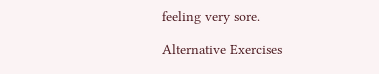feeling very sore.

Alternative Exercises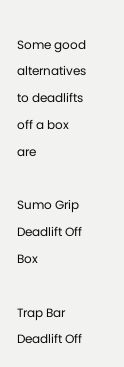Some good alternatives to deadlifts off a box are

Sumo Grip Deadlift Off Box

Trap Bar Deadlift Off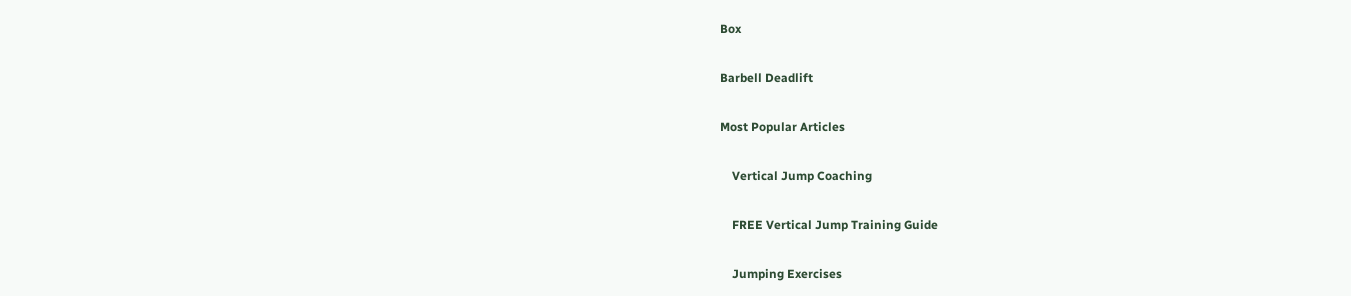Box

Barbell Deadlift

Most Popular Articles

    Vertical Jump Coaching

    FREE Vertical Jump Training Guide

    Jumping Exercises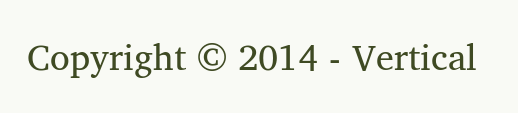Copyright © 2014 - Vertical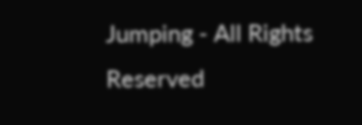Jumping - All Rights Reserved